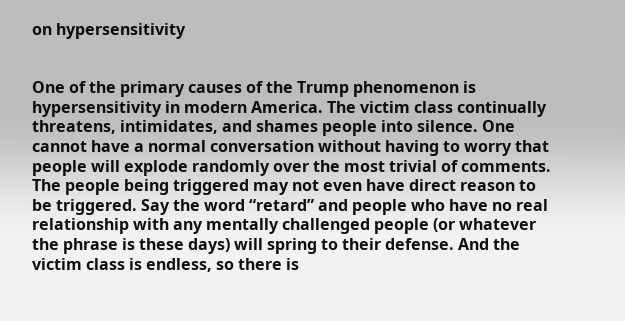on hypersensitivity


One of the primary causes of the Trump phenomenon is hypersensitivity in modern America. The victim class continually threatens, intimidates, and shames people into silence. One cannot have a normal conversation without having to worry that people will explode randomly over the most trivial of comments. The people being triggered may not even have direct reason to be triggered. Say the word “retard” and people who have no real relationship with any mentally challenged people (or whatever the phrase is these days) will spring to their defense. And the victim class is endless, so there is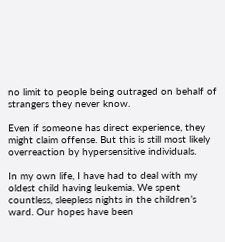no limit to people being outraged on behalf of strangers they never know.

Even if someone has direct experience, they might claim offense. But this is still most likely overreaction by hypersensitive individuals.

In my own life, I have had to deal with my oldest child having leukemia. We spent countless, sleepless nights in the children’s ward. Our hopes have been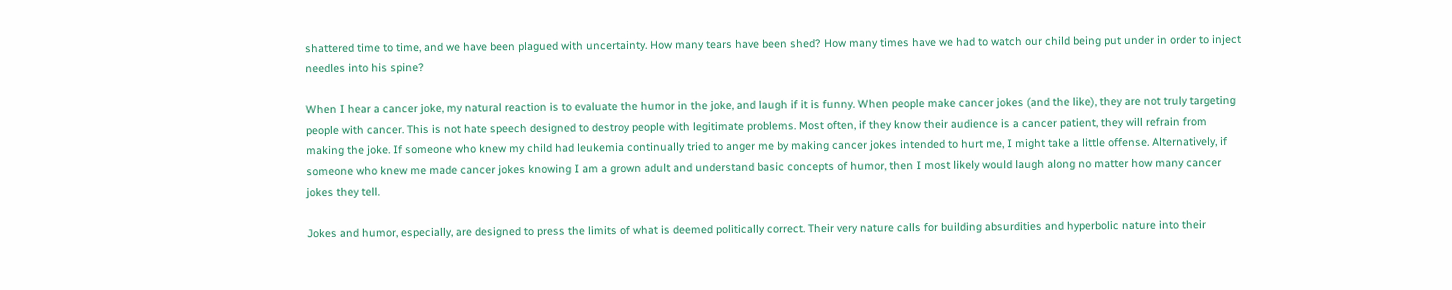shattered time to time, and we have been plagued with uncertainty. How many tears have been shed? How many times have we had to watch our child being put under in order to inject needles into his spine?

When I hear a cancer joke, my natural reaction is to evaluate the humor in the joke, and laugh if it is funny. When people make cancer jokes (and the like), they are not truly targeting people with cancer. This is not hate speech designed to destroy people with legitimate problems. Most often, if they know their audience is a cancer patient, they will refrain from making the joke. If someone who knew my child had leukemia continually tried to anger me by making cancer jokes intended to hurt me, I might take a little offense. Alternatively, if someone who knew me made cancer jokes knowing I am a grown adult and understand basic concepts of humor, then I most likely would laugh along no matter how many cancer jokes they tell.

Jokes and humor, especially, are designed to press the limits of what is deemed politically correct. Their very nature calls for building absurdities and hyperbolic nature into their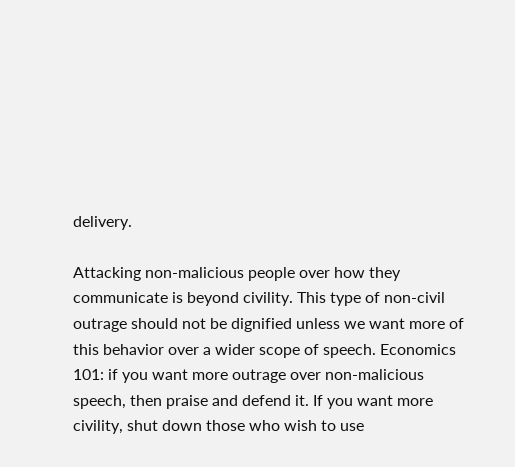delivery.

Attacking non-malicious people over how they communicate is beyond civility. This type of non-civil outrage should not be dignified unless we want more of this behavior over a wider scope of speech. Economics 101: if you want more outrage over non-malicious speech, then praise and defend it. If you want more civility, shut down those who wish to use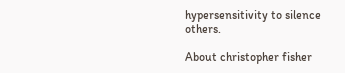hypersensitivity to silence others.

About christopher fisher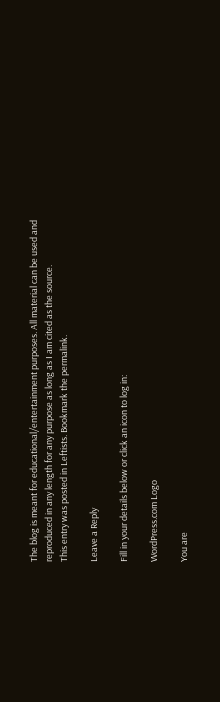The blog is meant for educational/entertainment purposes. All material can be used and reproduced in any length for any purpose as long as I am cited as the source.
This entry was posted in Leftists. Bookmark the permalink.

Leave a Reply

Fill in your details below or click an icon to log in:

WordPress.com Logo

You are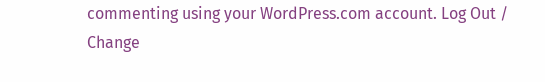commenting using your WordPress.com account. Log Out /  Change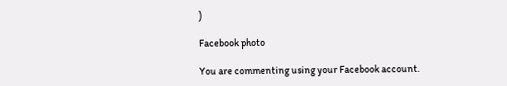)

Facebook photo

You are commenting using your Facebook account.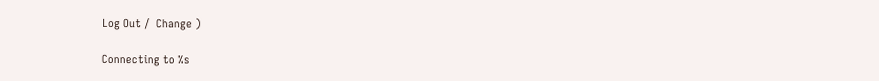Log Out /  Change )

Connecting to %s